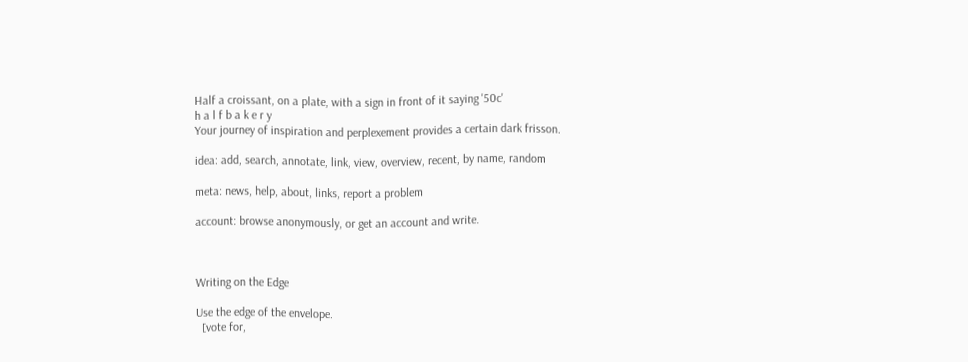Half a croissant, on a plate, with a sign in front of it saying '50c'
h a l f b a k e r y
Your journey of inspiration and perplexement provides a certain dark frisson.

idea: add, search, annotate, link, view, overview, recent, by name, random

meta: news, help, about, links, report a problem

account: browse anonymously, or get an account and write.



Writing on the Edge

Use the edge of the envelope.
  [vote for,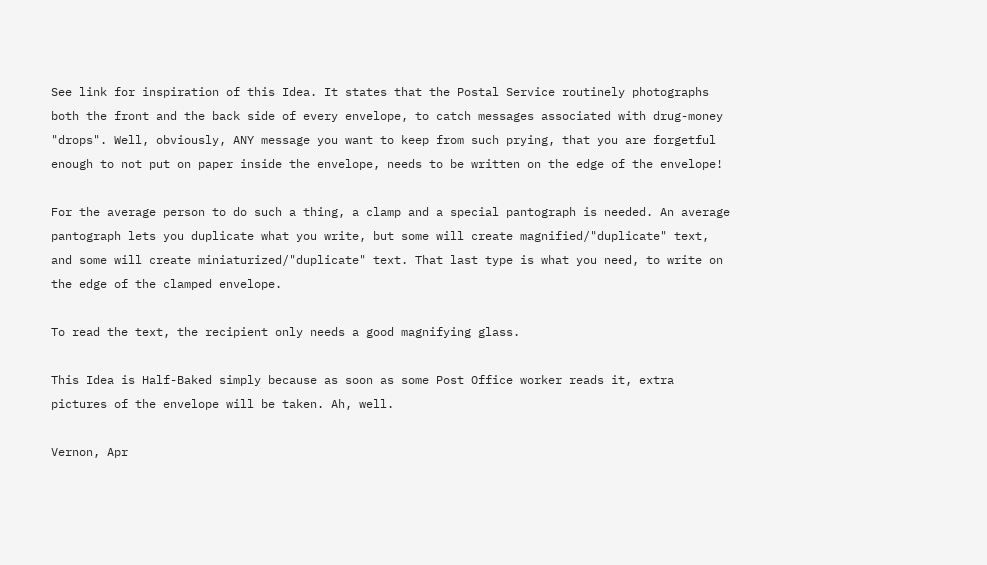See link for inspiration of this Idea. It states that the Postal Service routinely photographs both the front and the back side of every envelope, to catch messages associated with drug-money "drops". Well, obviously, ANY message you want to keep from such prying, that you are forgetful enough to not put on paper inside the envelope, needs to be written on the edge of the envelope!

For the average person to do such a thing, a clamp and a special pantograph is needed. An average pantograph lets you duplicate what you write, but some will create magnified/"duplicate" text, and some will create miniaturized/"duplicate" text. That last type is what you need, to write on the edge of the clamped envelope.

To read the text, the recipient only needs a good magnifying glass.

This Idea is Half-Baked simply because as soon as some Post Office worker reads it, extra pictures of the envelope will be taken. Ah, well.

Vernon, Apr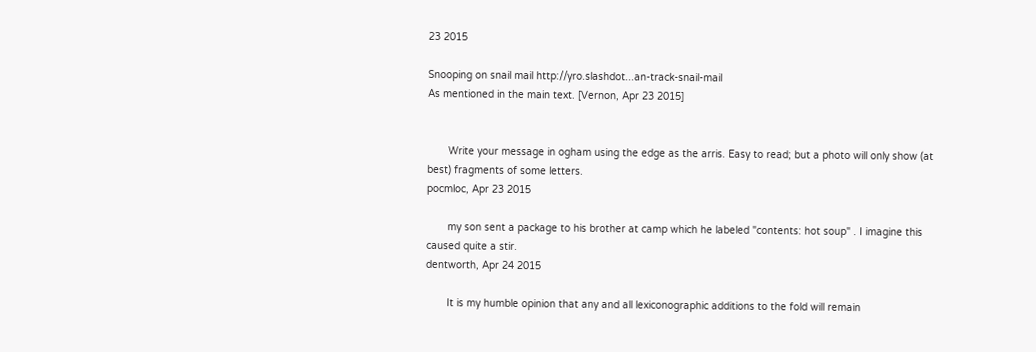23 2015

Snooping on snail mail http://yro.slashdot...an-track-snail-mail
As mentioned in the main text. [Vernon, Apr 23 2015]


       Write your message in ogham using the edge as the arris. Easy to read; but a photo will only show (at best) fragments of some letters.
pocmloc, Apr 23 2015

       my son sent a package to his brother at camp which he labeled "contents: hot soup" . I imagine this caused quite a stir.
dentworth, Apr 24 2015

       It is my humble opinion that any and all lexiconographic additions to the fold will remain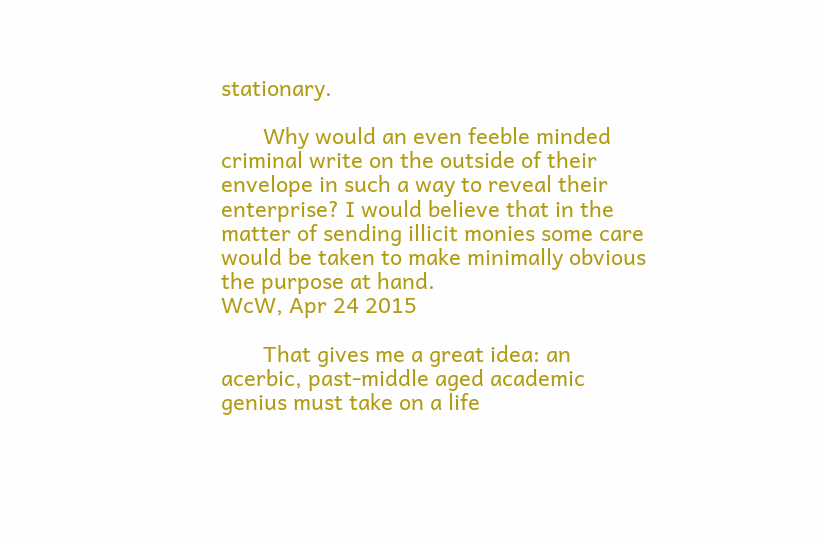stationary.

       Why would an even feeble minded criminal write on the outside of their envelope in such a way to reveal their enterprise? I would believe that in the matter of sending illicit monies some care would be taken to make minimally obvious the purpose at hand.
WcW, Apr 24 2015

       That gives me a great idea: an acerbic, past-middle aged academic genius must take on a life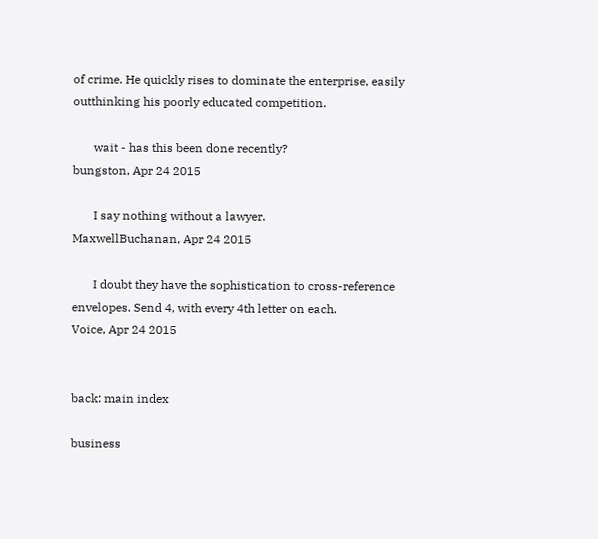of crime. He quickly rises to dominate the enterprise, easily outthinking his poorly educated competition.

       wait - has this been done recently?
bungston, Apr 24 2015

       I say nothing without a lawyer.
MaxwellBuchanan, Apr 24 2015

       I doubt they have the sophistication to cross-reference envelopes. Send 4, with every 4th letter on each.
Voice, Apr 24 2015


back: main index

business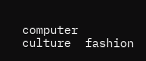computer  culture  fashion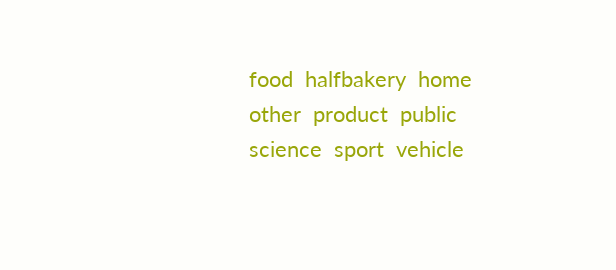food  halfbakery  home  other  product  public  science  sport  vehicle